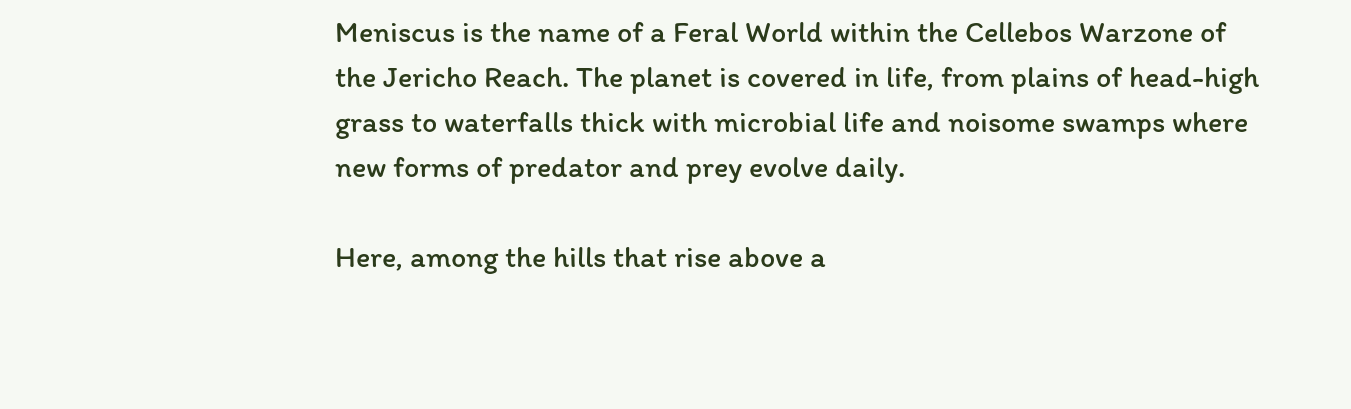Meniscus is the name of a Feral World within the Cellebos Warzone of the Jericho Reach. The planet is covered in life, from plains of head-high grass to waterfalls thick with microbial life and noisome swamps where new forms of predator and prey evolve daily.

Here, among the hills that rise above a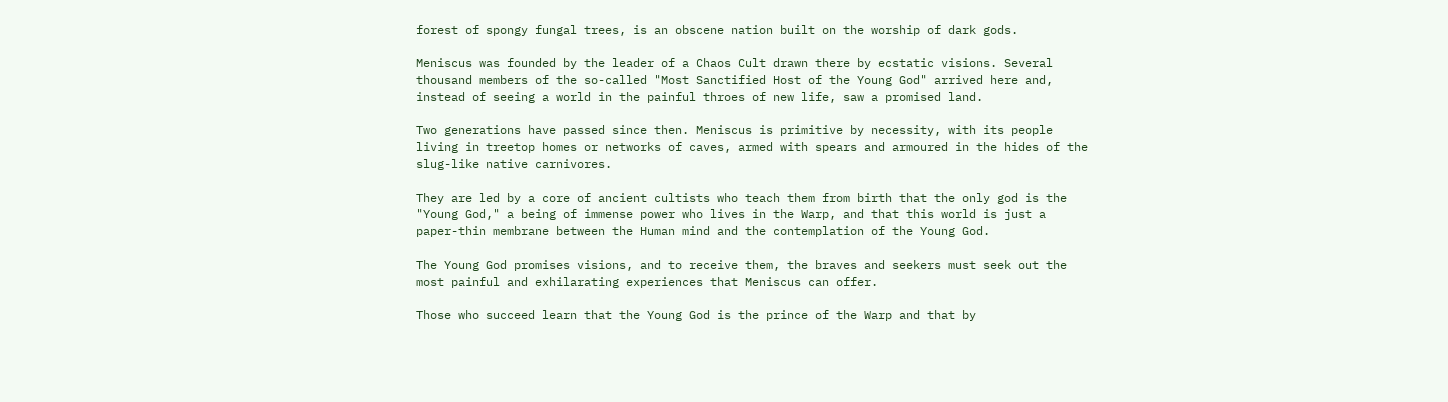forest of spongy fungal trees, is an obscene nation built on the worship of dark gods.

Meniscus was founded by the leader of a Chaos Cult drawn there by ecstatic visions. Several thousand members of the so-called "Most Sanctified Host of the Young God" arrived here and, instead of seeing a world in the painful throes of new life, saw a promised land.

Two generations have passed since then. Meniscus is primitive by necessity, with its people living in treetop homes or networks of caves, armed with spears and armoured in the hides of the slug-like native carnivores.

They are led by a core of ancient cultists who teach them from birth that the only god is the "Young God," a being of immense power who lives in the Warp, and that this world is just a paper-thin membrane between the Human mind and the contemplation of the Young God.

The Young God promises visions, and to receive them, the braves and seekers must seek out the most painful and exhilarating experiences that Meniscus can offer.

Those who succeed learn that the Young God is the prince of the Warp and that by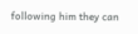following him they can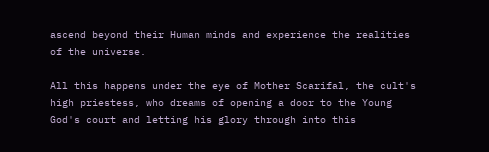ascend beyond their Human minds and experience the realities of the universe.

All this happens under the eye of Mother Scarifal, the cult's high priestess, who dreams of opening a door to the Young God's court and letting his glory through into this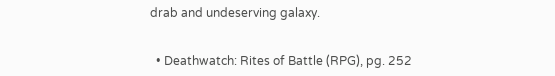drab and undeserving galaxy.


  • Deathwatch: Rites of Battle (RPG), pg. 252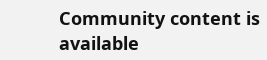Community content is available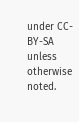under CC-BY-SA unless otherwise noted.